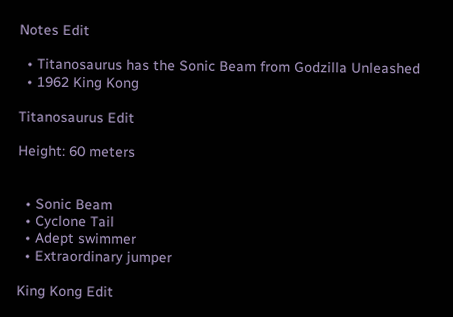Notes Edit

  • Titanosaurus has the Sonic Beam from Godzilla Unleashed
  • 1962 King Kong

Titanosaurus Edit

Height: 60 meters


  • Sonic Beam
  • Cyclone Tail
  • Adept swimmer
  • Extraordinary jumper

King Kong Edit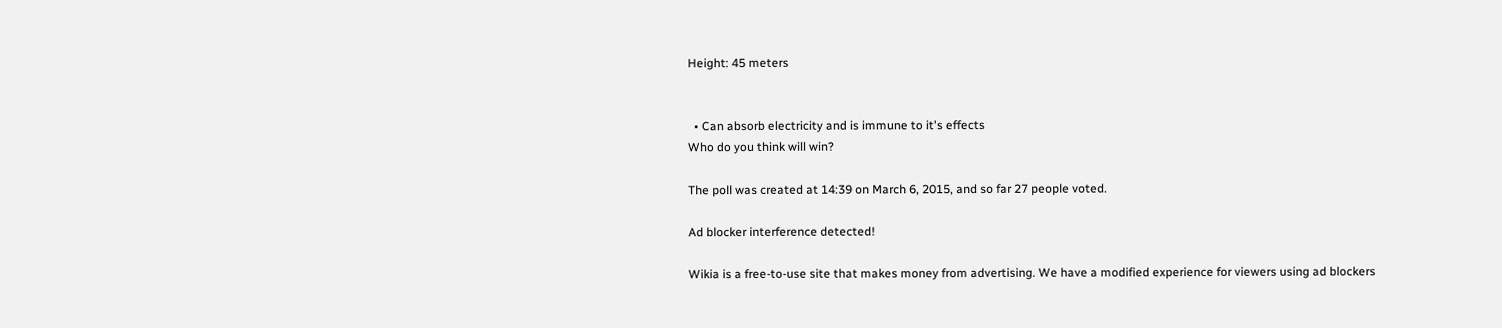Height: 45 meters


  • Can absorb electricity and is immune to it's effects
Who do you think will win?

The poll was created at 14:39 on March 6, 2015, and so far 27 people voted.

Ad blocker interference detected!

Wikia is a free-to-use site that makes money from advertising. We have a modified experience for viewers using ad blockers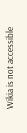Wikia is not accessible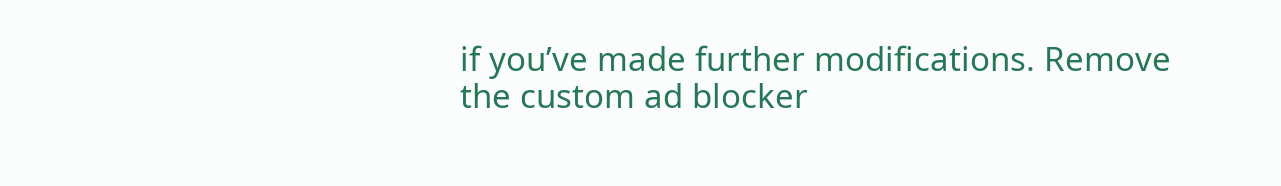if you’ve made further modifications. Remove the custom ad blocker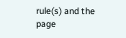rule(s) and the page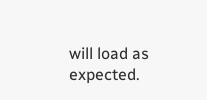will load as expected.